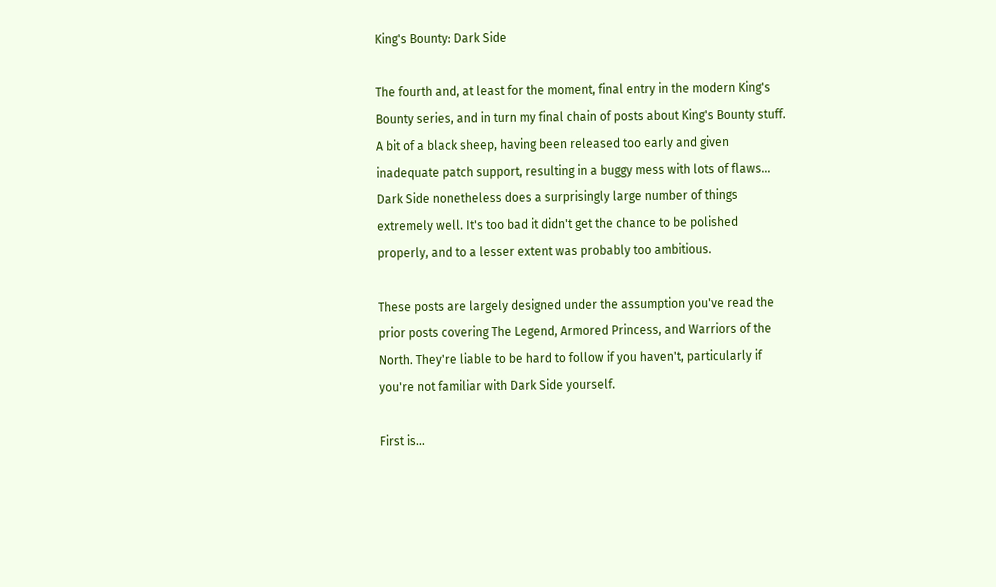King's Bounty: Dark Side

The fourth and, at least for the moment, final entry in the modern King's Bounty series, and in turn my final chain of posts about King's Bounty stuff. A bit of a black sheep, having been released too early and given inadequate patch support, resulting in a buggy mess with lots of flaws... Dark Side nonetheless does a surprisingly large number of things extremely well. It's too bad it didn't get the chance to be polished properly, and to a lesser extent was probably too ambitious.

These posts are largely designed under the assumption you've read the prior posts covering The Legend, Armored Princess, and Warriors of the North. They're liable to be hard to follow if you haven't, particularly if you're not familiar with Dark Side yourself.

First is...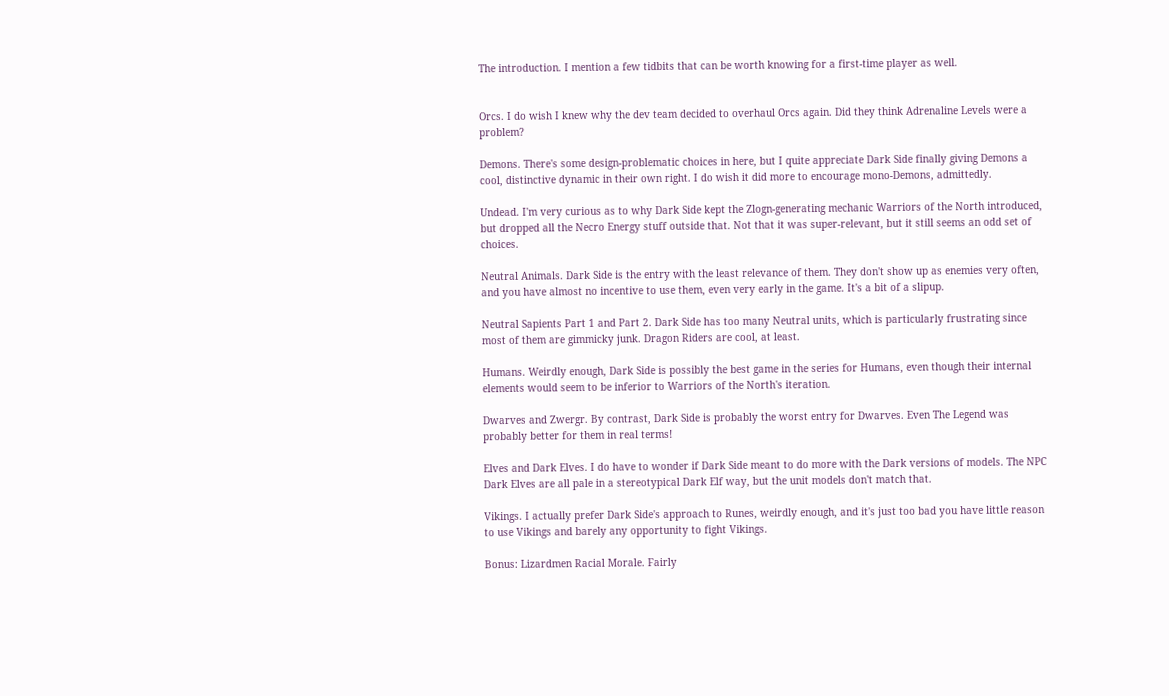The introduction. I mention a few tidbits that can be worth knowing for a first-time player as well.


Orcs. I do wish I knew why the dev team decided to overhaul Orcs again. Did they think Adrenaline Levels were a problem?

Demons. There's some design-problematic choices in here, but I quite appreciate Dark Side finally giving Demons a cool, distinctive dynamic in their own right. I do wish it did more to encourage mono-Demons, admittedly.

Undead. I'm very curious as to why Dark Side kept the Zlogn-generating mechanic Warriors of the North introduced, but dropped all the Necro Energy stuff outside that. Not that it was super-relevant, but it still seems an odd set of choices.

Neutral Animals. Dark Side is the entry with the least relevance of them. They don't show up as enemies very often, and you have almost no incentive to use them, even very early in the game. It's a bit of a slipup.

Neutral Sapients Part 1 and Part 2. Dark Side has too many Neutral units, which is particularly frustrating since most of them are gimmicky junk. Dragon Riders are cool, at least.

Humans. Weirdly enough, Dark Side is possibly the best game in the series for Humans, even though their internal elements would seem to be inferior to Warriors of the North's iteration.

Dwarves and Zwergr. By contrast, Dark Side is probably the worst entry for Dwarves. Even The Legend was probably better for them in real terms!

Elves and Dark Elves. I do have to wonder if Dark Side meant to do more with the Dark versions of models. The NPC Dark Elves are all pale in a stereotypical Dark Elf way, but the unit models don't match that.

Vikings. I actually prefer Dark Side's approach to Runes, weirdly enough, and it's just too bad you have little reason to use Vikings and barely any opportunity to fight Vikings.

Bonus: Lizardmen Racial Morale. Fairly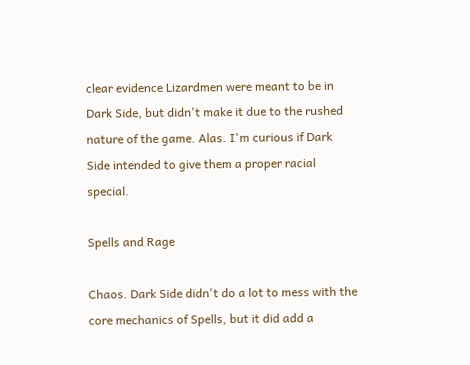clear evidence Lizardmen were meant to be in Dark Side, but didn't make it due to the rushed nature of the game. Alas. I'm curious if Dark Side intended to give them a proper racial special.

Spells and Rage

Chaos. Dark Side didn't do a lot to mess with the core mechanics of Spells, but it did add a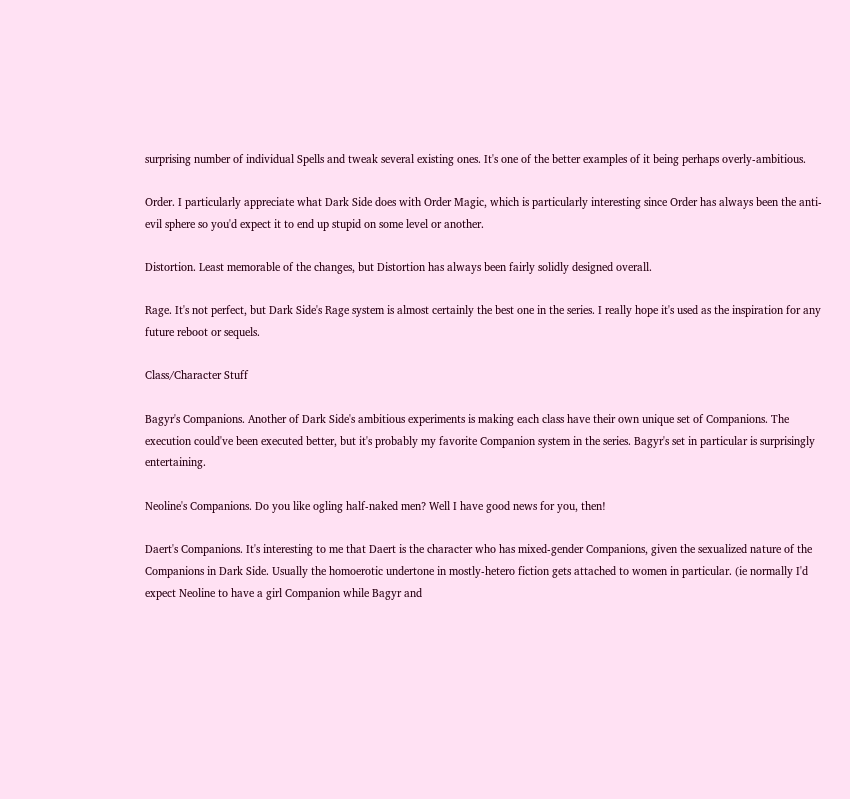surprising number of individual Spells and tweak several existing ones. It's one of the better examples of it being perhaps overly-ambitious.

Order. I particularly appreciate what Dark Side does with Order Magic, which is particularly interesting since Order has always been the anti-evil sphere so you'd expect it to end up stupid on some level or another.

Distortion. Least memorable of the changes, but Distortion has always been fairly solidly designed overall.

Rage. It's not perfect, but Dark Side's Rage system is almost certainly the best one in the series. I really hope it's used as the inspiration for any future reboot or sequels.

Class/Character Stuff

Bagyr's Companions. Another of Dark Side's ambitious experiments is making each class have their own unique set of Companions. The execution could've been executed better, but it's probably my favorite Companion system in the series. Bagyr's set in particular is surprisingly entertaining.

Neoline's Companions. Do you like ogling half-naked men? Well I have good news for you, then!

Daert's Companions. It's interesting to me that Daert is the character who has mixed-gender Companions, given the sexualized nature of the Companions in Dark Side. Usually the homoerotic undertone in mostly-hetero fiction gets attached to women in particular. (ie normally I'd expect Neoline to have a girl Companion while Bagyr and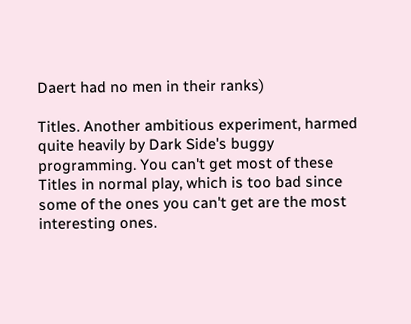Daert had no men in their ranks)

Titles. Another ambitious experiment, harmed quite heavily by Dark Side's buggy programming. You can't get most of these Titles in normal play, which is too bad since some of the ones you can't get are the most interesting ones.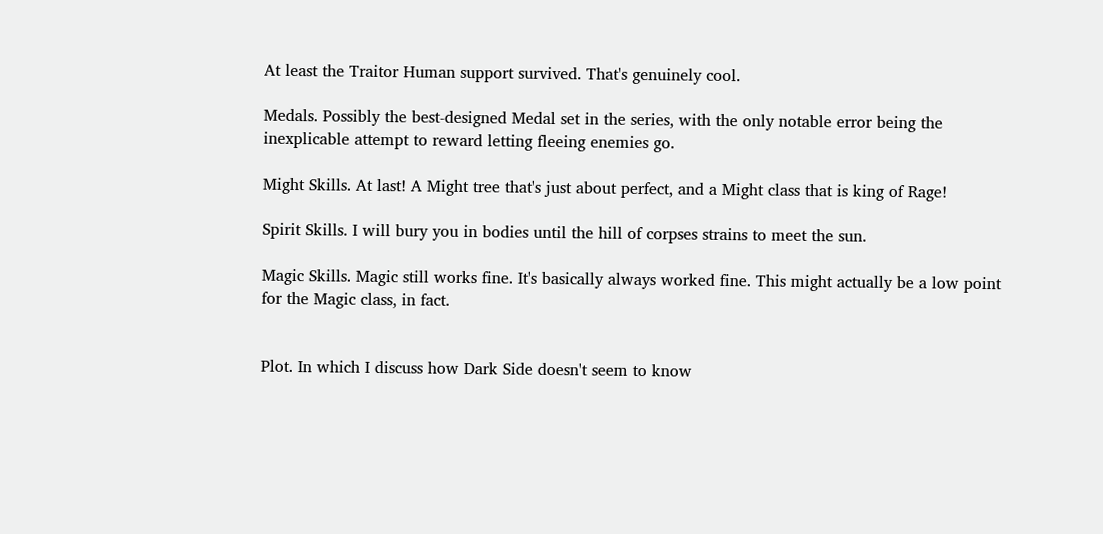At least the Traitor Human support survived. That's genuinely cool.

Medals. Possibly the best-designed Medal set in the series, with the only notable error being the inexplicable attempt to reward letting fleeing enemies go.

Might Skills. At last! A Might tree that's just about perfect, and a Might class that is king of Rage!

Spirit Skills. I will bury you in bodies until the hill of corpses strains to meet the sun.

Magic Skills. Magic still works fine. It's basically always worked fine. This might actually be a low point for the Magic class, in fact.


Plot. In which I discuss how Dark Side doesn't seem to know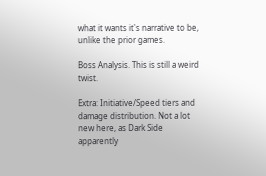what it wants it's narrative to be, unlike the prior games.

Boss Analysis. This is still a weird twist.

Extra: Initiative/Speed tiers and damage distribution. Not a lot new here, as Dark Side apparently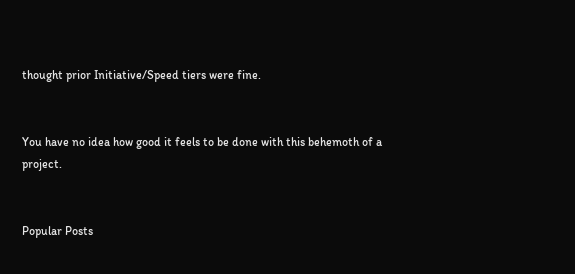thought prior Initiative/Speed tiers were fine.


You have no idea how good it feels to be done with this behemoth of a project.


Popular Posts